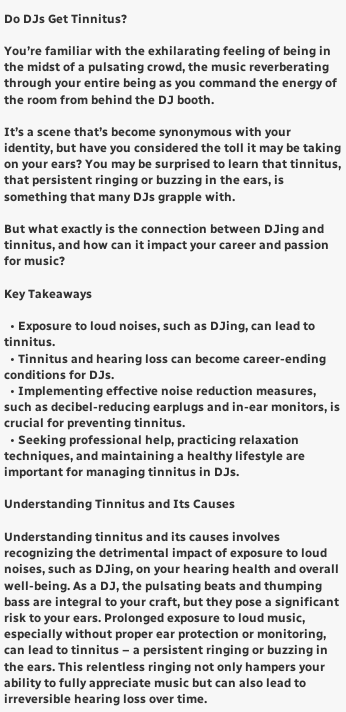Do DJs Get Tinnitus?

You’re familiar with the exhilarating feeling of being in the midst of a pulsating crowd, the music reverberating through your entire being as you command the energy of the room from behind the DJ booth.

It’s a scene that’s become synonymous with your identity, but have you considered the toll it may be taking on your ears? You may be surprised to learn that tinnitus, that persistent ringing or buzzing in the ears, is something that many DJs grapple with.

But what exactly is the connection between DJing and tinnitus, and how can it impact your career and passion for music?

Key Takeaways

  • Exposure to loud noises, such as DJing, can lead to tinnitus.
  • Tinnitus and hearing loss can become career-ending conditions for DJs.
  • Implementing effective noise reduction measures, such as decibel-reducing earplugs and in-ear monitors, is crucial for preventing tinnitus.
  • Seeking professional help, practicing relaxation techniques, and maintaining a healthy lifestyle are important for managing tinnitus in DJs.

Understanding Tinnitus and Its Causes

Understanding tinnitus and its causes involves recognizing the detrimental impact of exposure to loud noises, such as DJing, on your hearing health and overall well-being. As a DJ, the pulsating beats and thumping bass are integral to your craft, but they pose a significant risk to your ears. Prolonged exposure to loud music, especially without proper ear protection or monitoring, can lead to tinnitus – a persistent ringing or buzzing in the ears. This relentless ringing not only hampers your ability to fully appreciate music but can also lead to irreversible hearing loss over time.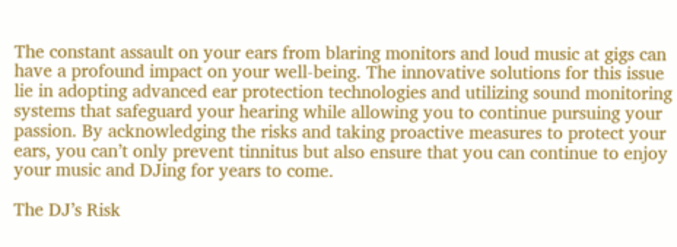The constant assault on your ears from blaring monitors and loud music at gigs can have a profound impact on your well-being. The innovative solutions for this issue lie in adopting advanced ear protection technologies and utilizing sound monitoring systems that safeguard your hearing while allowing you to continue pursuing your passion. By acknowledging the risks and taking proactive measures to protect your ears, you can’t only prevent tinnitus but also ensure that you can continue to enjoy your music and DJing for years to come.

The DJ’s Risk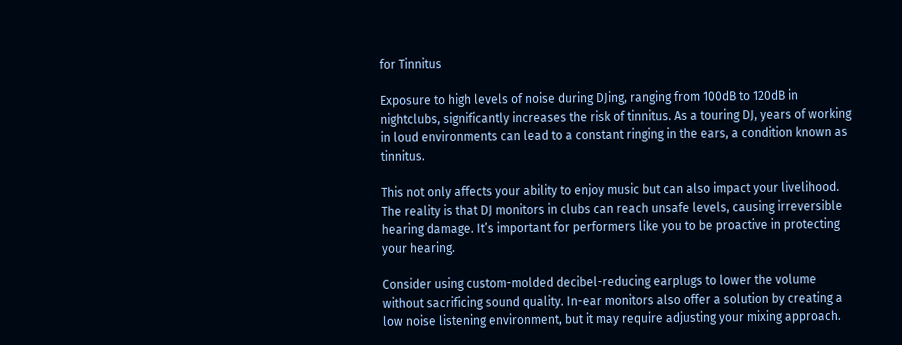for Tinnitus

Exposure to high levels of noise during DJing, ranging from 100dB to 120dB in nightclubs, significantly increases the risk of tinnitus. As a touring DJ, years of working in loud environments can lead to a constant ringing in the ears, a condition known as tinnitus.

This not only affects your ability to enjoy music but can also impact your livelihood. The reality is that DJ monitors in clubs can reach unsafe levels, causing irreversible hearing damage. It’s important for performers like you to be proactive in protecting your hearing.

Consider using custom-molded decibel-reducing earplugs to lower the volume without sacrificing sound quality. In-ear monitors also offer a solution by creating a low noise listening environment, but it may require adjusting your mixing approach.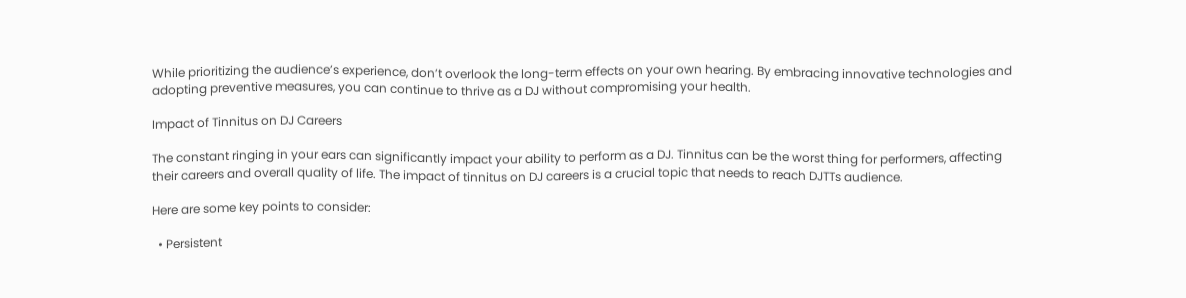While prioritizing the audience’s experience, don’t overlook the long-term effects on your own hearing. By embracing innovative technologies and adopting preventive measures, you can continue to thrive as a DJ without compromising your health.

Impact of Tinnitus on DJ Careers

The constant ringing in your ears can significantly impact your ability to perform as a DJ. Tinnitus can be the worst thing for performers, affecting their careers and overall quality of life. The impact of tinnitus on DJ careers is a crucial topic that needs to reach DJTTs audience.

Here are some key points to consider:

  • Persistent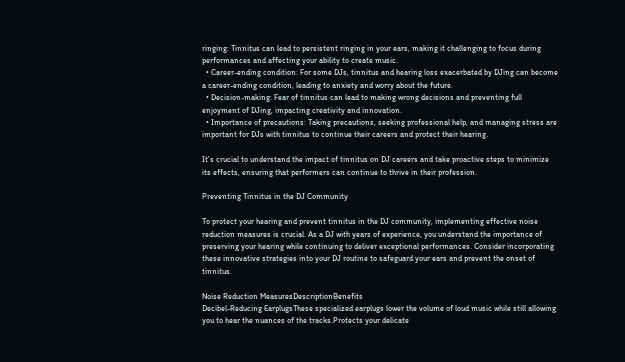ringing: Tinnitus can lead to persistent ringing in your ears, making it challenging to focus during performances and affecting your ability to create music.
  • Career-ending condition: For some DJs, tinnitus and hearing loss exacerbated by DJing can become a career-ending condition, leading to anxiety and worry about the future.
  • Decision-making: Fear of tinnitus can lead to making wrong decisions and preventing full enjoyment of DJing, impacting creativity and innovation.
  • Importance of precautions: Taking precautions, seeking professional help, and managing stress are important for DJs with tinnitus to continue their careers and protect their hearing.

It’s crucial to understand the impact of tinnitus on DJ careers and take proactive steps to minimize its effects, ensuring that performers can continue to thrive in their profession.

Preventing Tinnitus in the DJ Community

To protect your hearing and prevent tinnitus in the DJ community, implementing effective noise reduction measures is crucial. As a DJ with years of experience, you understand the importance of preserving your hearing while continuing to deliver exceptional performances. Consider incorporating these innovative strategies into your DJ routine to safeguard your ears and prevent the onset of tinnitus.

Noise Reduction MeasuresDescriptionBenefits
Decibel-Reducing EarplugsThese specialized earplugs lower the volume of loud music while still allowing you to hear the nuances of the tracks.Protects your delicate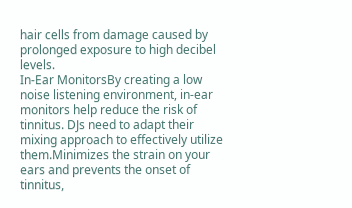hair cells from damage caused by prolonged exposure to high decibel levels.
In-Ear MonitorsBy creating a low noise listening environment, in-ear monitors help reduce the risk of tinnitus. DJs need to adapt their mixing approach to effectively utilize them.Minimizes the strain on your ears and prevents the onset of tinnitus,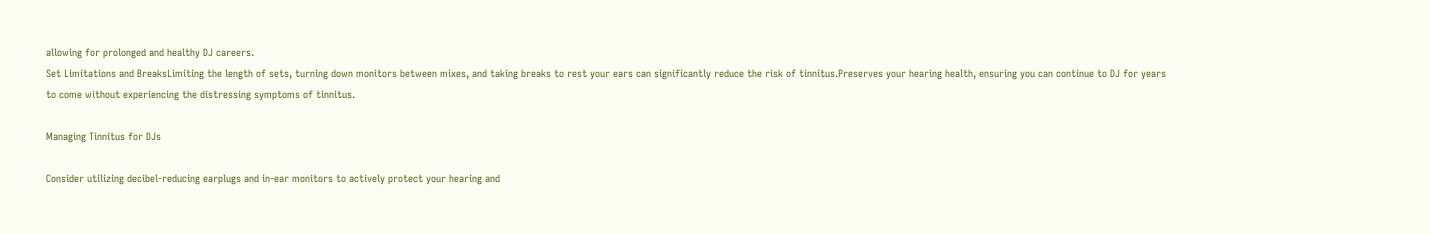allowing for prolonged and healthy DJ careers.
Set Limitations and BreaksLimiting the length of sets, turning down monitors between mixes, and taking breaks to rest your ears can significantly reduce the risk of tinnitus.Preserves your hearing health, ensuring you can continue to DJ for years to come without experiencing the distressing symptoms of tinnitus.

Managing Tinnitus for DJs

Consider utilizing decibel-reducing earplugs and in-ear monitors to actively protect your hearing and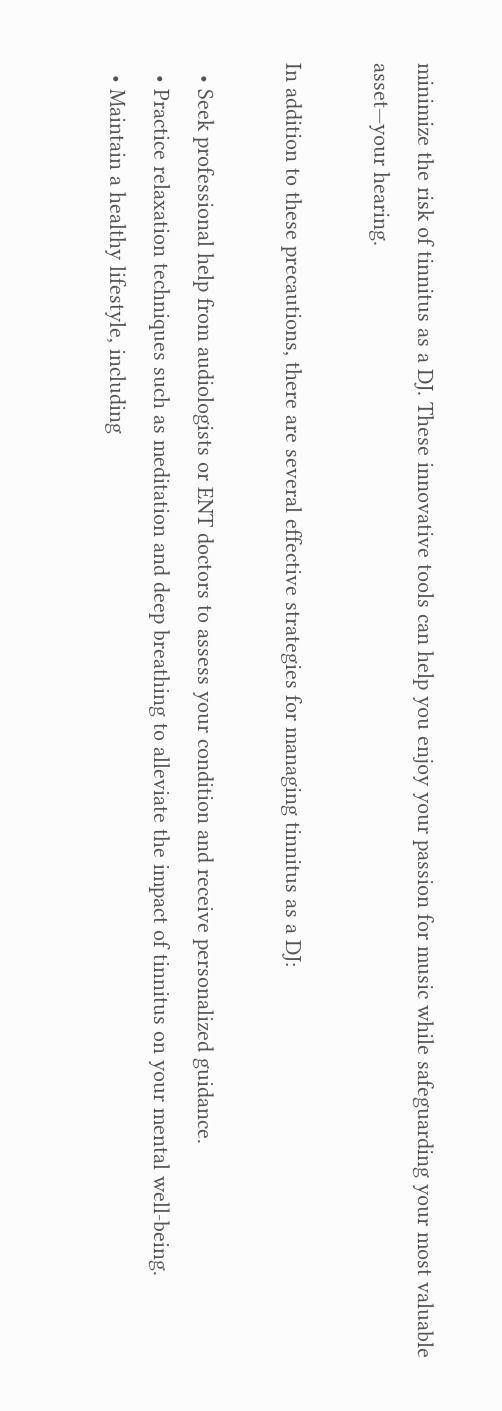minimize the risk of tinnitus as a DJ. These innovative tools can help you enjoy your passion for music while safeguarding your most valuable asset—your hearing.

In addition to these precautions, there are several effective strategies for managing tinnitus as a DJ:

  • Seek professional help from audiologists or ENT doctors to assess your condition and receive personalized guidance.
  • Practice relaxation techniques such as meditation and deep breathing to alleviate the impact of tinnitus on your mental well-being.
  • Maintain a healthy lifestyle, including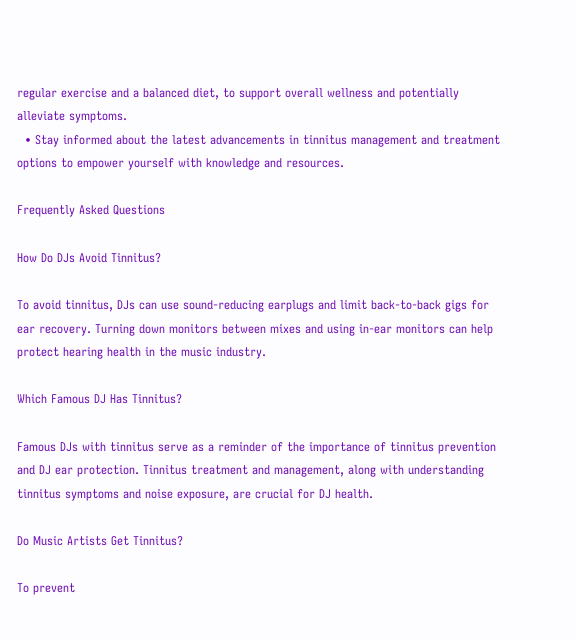regular exercise and a balanced diet, to support overall wellness and potentially alleviate symptoms.
  • Stay informed about the latest advancements in tinnitus management and treatment options to empower yourself with knowledge and resources.

Frequently Asked Questions

How Do DJs Avoid Tinnitus?

To avoid tinnitus, DJs can use sound-reducing earplugs and limit back-to-back gigs for ear recovery. Turning down monitors between mixes and using in-ear monitors can help protect hearing health in the music industry.

Which Famous DJ Has Tinnitus?

Famous DJs with tinnitus serve as a reminder of the importance of tinnitus prevention and DJ ear protection. Tinnitus treatment and management, along with understanding tinnitus symptoms and noise exposure, are crucial for DJ health.

Do Music Artists Get Tinnitus?

To prevent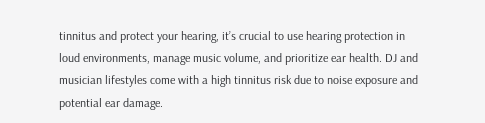tinnitus and protect your hearing, it’s crucial to use hearing protection in loud environments, manage music volume, and prioritize ear health. DJ and musician lifestyles come with a high tinnitus risk due to noise exposure and potential ear damage.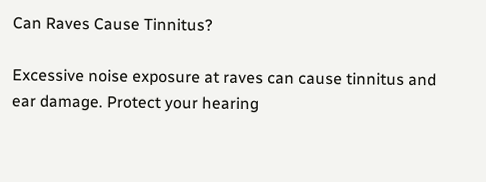Can Raves Cause Tinnitus?

Excessive noise exposure at raves can cause tinnitus and ear damage. Protect your hearing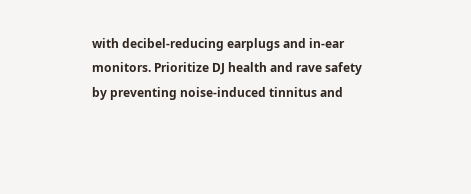with decibel-reducing earplugs and in-ear monitors. Prioritize DJ health and rave safety by preventing noise-induced tinnitus and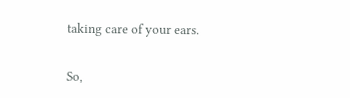taking care of your ears.


So,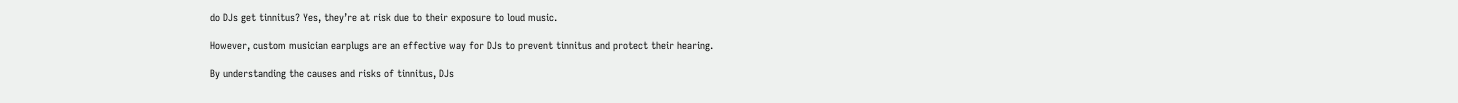do DJs get tinnitus? Yes, they’re at risk due to their exposure to loud music.

However, custom musician earplugs are an effective way for DJs to prevent tinnitus and protect their hearing.

By understanding the causes and risks of tinnitus, DJs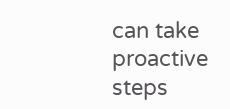can take proactive steps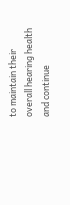to maintain their overall hearing health and continue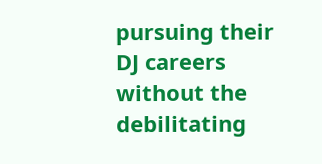pursuing their DJ careers without the debilitating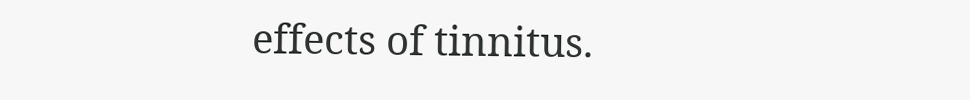effects of tinnitus.